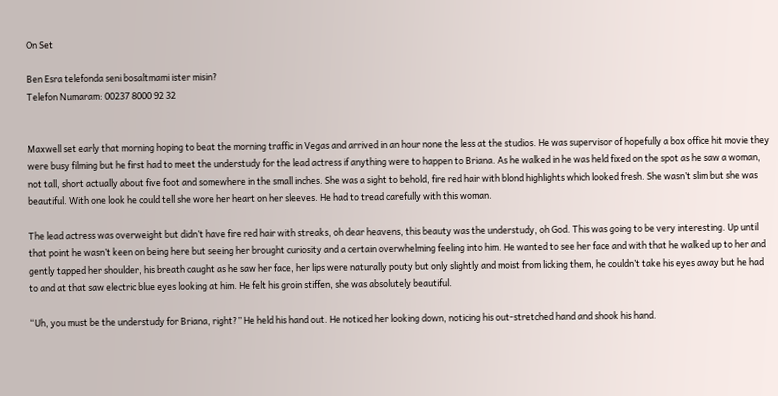On Set

Ben Esra telefonda seni bosaltmami ister misin?
Telefon Numaram: 00237 8000 92 32


Maxwell set early that morning hoping to beat the morning traffic in Vegas and arrived in an hour none the less at the studios. He was supervisor of hopefully a box office hit movie they were busy filming but he first had to meet the understudy for the lead actress if anything were to happen to Briana. As he walked in he was held fixed on the spot as he saw a woman, not tall, short actually about five foot and somewhere in the small inches. She was a sight to behold, fire red hair with blond highlights which looked fresh. She wasn’t slim but she was beautiful. With one look he could tell she wore her heart on her sleeves. He had to tread carefully with this woman.

The lead actress was overweight but didn’t have fire red hair with streaks, oh dear heavens, this beauty was the understudy, oh God. This was going to be very interesting. Up until that point he wasn’t keen on being here but seeing her brought curiosity and a certain overwhelming feeling into him. He wanted to see her face and with that he walked up to her and gently tapped her shoulder, his breath caught as he saw her face, her lips were naturally pouty but only slightly and moist from licking them, he couldn’t take his eyes away but he had to and at that saw electric blue eyes looking at him. He felt his groin stiffen, she was absolutely beautiful.

“Uh, you must be the understudy for Briana, right?” He held his hand out. He noticed her looking down, noticing his out-stretched hand and shook his hand.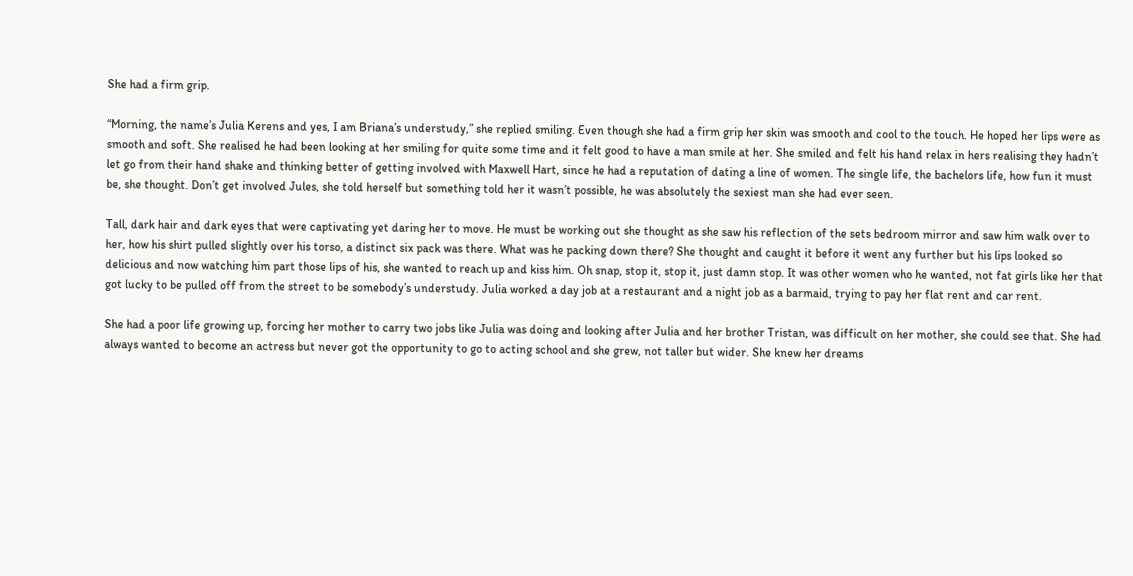She had a firm grip.

“Morning, the name’s Julia Kerens and yes, I am Briana’s understudy,” she replied smiling. Even though she had a firm grip her skin was smooth and cool to the touch. He hoped her lips were as smooth and soft. She realised he had been looking at her smiling for quite some time and it felt good to have a man smile at her. She smiled and felt his hand relax in hers realising they hadn’t let go from their hand shake and thinking better of getting involved with Maxwell Hart, since he had a reputation of dating a line of women. The single life, the bachelors life, how fun it must be, she thought. Don’t get involved Jules, she told herself but something told her it wasn’t possible, he was absolutely the sexiest man she had ever seen.

Tall, dark hair and dark eyes that were captivating yet daring her to move. He must be working out she thought as she saw his reflection of the sets bedroom mirror and saw him walk over to her, how his shirt pulled slightly over his torso, a distinct six pack was there. What was he packing down there? She thought and caught it before it went any further but his lips looked so delicious and now watching him part those lips of his, she wanted to reach up and kiss him. Oh snap, stop it, stop it, just damn stop. It was other women who he wanted, not fat girls like her that got lucky to be pulled off from the street to be somebody’s understudy. Julia worked a day job at a restaurant and a night job as a barmaid, trying to pay her flat rent and car rent.

She had a poor life growing up, forcing her mother to carry two jobs like Julia was doing and looking after Julia and her brother Tristan, was difficult on her mother, she could see that. She had always wanted to become an actress but never got the opportunity to go to acting school and she grew, not taller but wider. She knew her dreams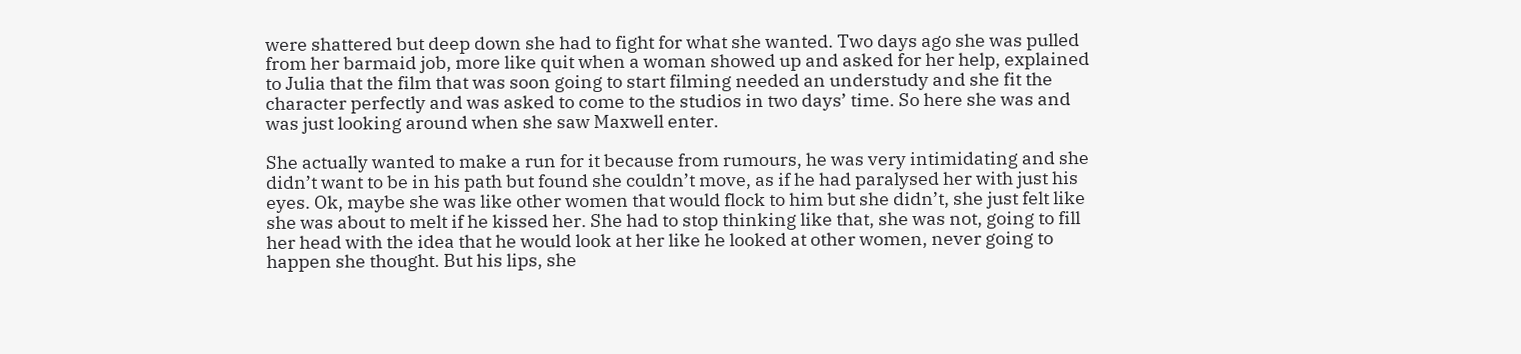were shattered but deep down she had to fight for what she wanted. Two days ago she was pulled from her barmaid job, more like quit when a woman showed up and asked for her help, explained to Julia that the film that was soon going to start filming needed an understudy and she fit the character perfectly and was asked to come to the studios in two days’ time. So here she was and was just looking around when she saw Maxwell enter.

She actually wanted to make a run for it because from rumours, he was very intimidating and she didn’t want to be in his path but found she couldn’t move, as if he had paralysed her with just his eyes. Ok, maybe she was like other women that would flock to him but she didn’t, she just felt like she was about to melt if he kissed her. She had to stop thinking like that, she was not, going to fill her head with the idea that he would look at her like he looked at other women, never going to happen she thought. But his lips, she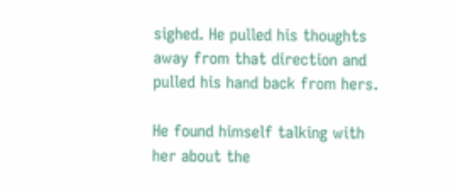sighed. He pulled his thoughts away from that direction and pulled his hand back from hers.

He found himself talking with her about the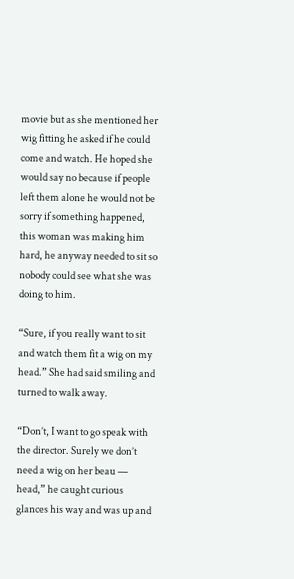movie but as she mentioned her wig fitting he asked if he could come and watch. He hoped she would say no because if people left them alone he would not be sorry if something happened, this woman was making him hard, he anyway needed to sit so nobody could see what she was doing to him.

“Sure, if you really want to sit and watch them fit a wig on my head.” She had said smiling and turned to walk away.

“Don’t, I want to go speak with the director. Surely we don’t need a wig on her beau — head,” he caught curious glances his way and was up and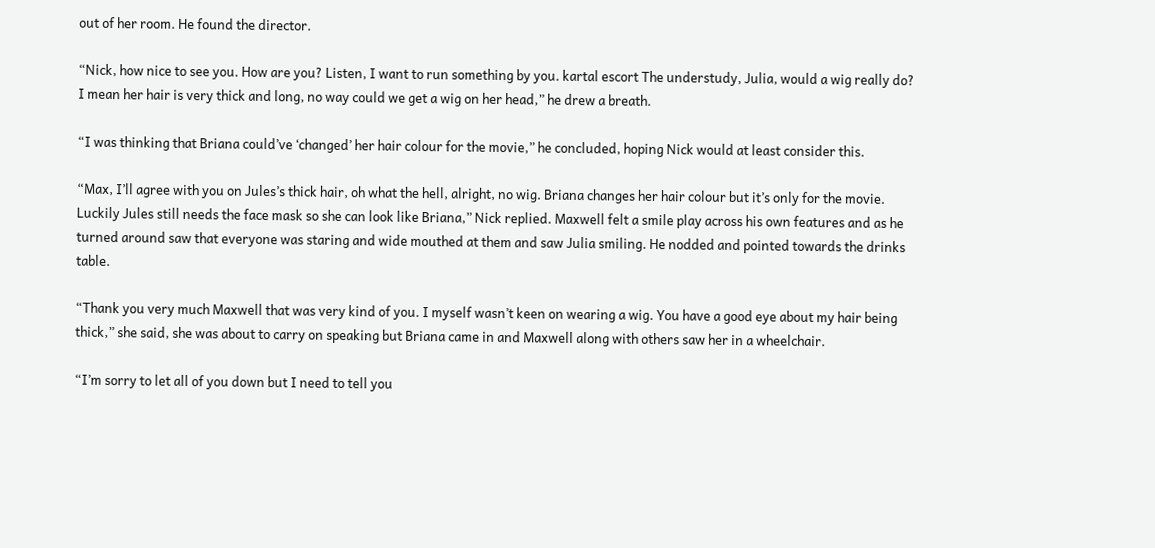out of her room. He found the director.

“Nick, how nice to see you. How are you? Listen, I want to run something by you. kartal escort The understudy, Julia, would a wig really do? I mean her hair is very thick and long, no way could we get a wig on her head,” he drew a breath.

“I was thinking that Briana could’ve ‘changed’ her hair colour for the movie,” he concluded, hoping Nick would at least consider this.

“Max, I’ll agree with you on Jules’s thick hair, oh what the hell, alright, no wig. Briana changes her hair colour but it’s only for the movie. Luckily Jules still needs the face mask so she can look like Briana,” Nick replied. Maxwell felt a smile play across his own features and as he turned around saw that everyone was staring and wide mouthed at them and saw Julia smiling. He nodded and pointed towards the drinks table.

“Thank you very much Maxwell that was very kind of you. I myself wasn’t keen on wearing a wig. You have a good eye about my hair being thick,” she said, she was about to carry on speaking but Briana came in and Maxwell along with others saw her in a wheelchair.

“I’m sorry to let all of you down but I need to tell you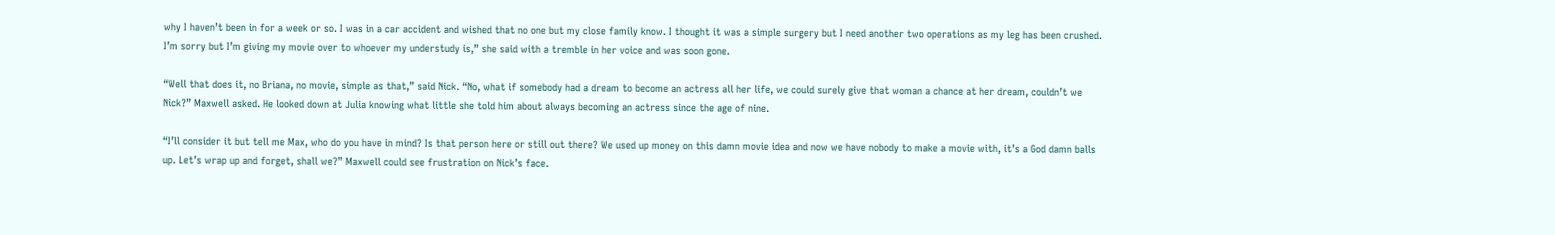why I haven’t been in for a week or so. I was in a car accident and wished that no one but my close family know. I thought it was a simple surgery but I need another two operations as my leg has been crushed. I’m sorry but I’m giving my movie over to whoever my understudy is,” she said with a tremble in her voice and was soon gone.

“Well that does it, no Briana, no movie, simple as that,” said Nick. “No, what if somebody had a dream to become an actress all her life, we could surely give that woman a chance at her dream, couldn’t we Nick?” Maxwell asked. He looked down at Julia knowing what little she told him about always becoming an actress since the age of nine.

“I’ll consider it but tell me Max, who do you have in mind? Is that person here or still out there? We used up money on this damn movie idea and now we have nobody to make a movie with, it’s a God damn balls up. Let’s wrap up and forget, shall we?” Maxwell could see frustration on Nick’s face.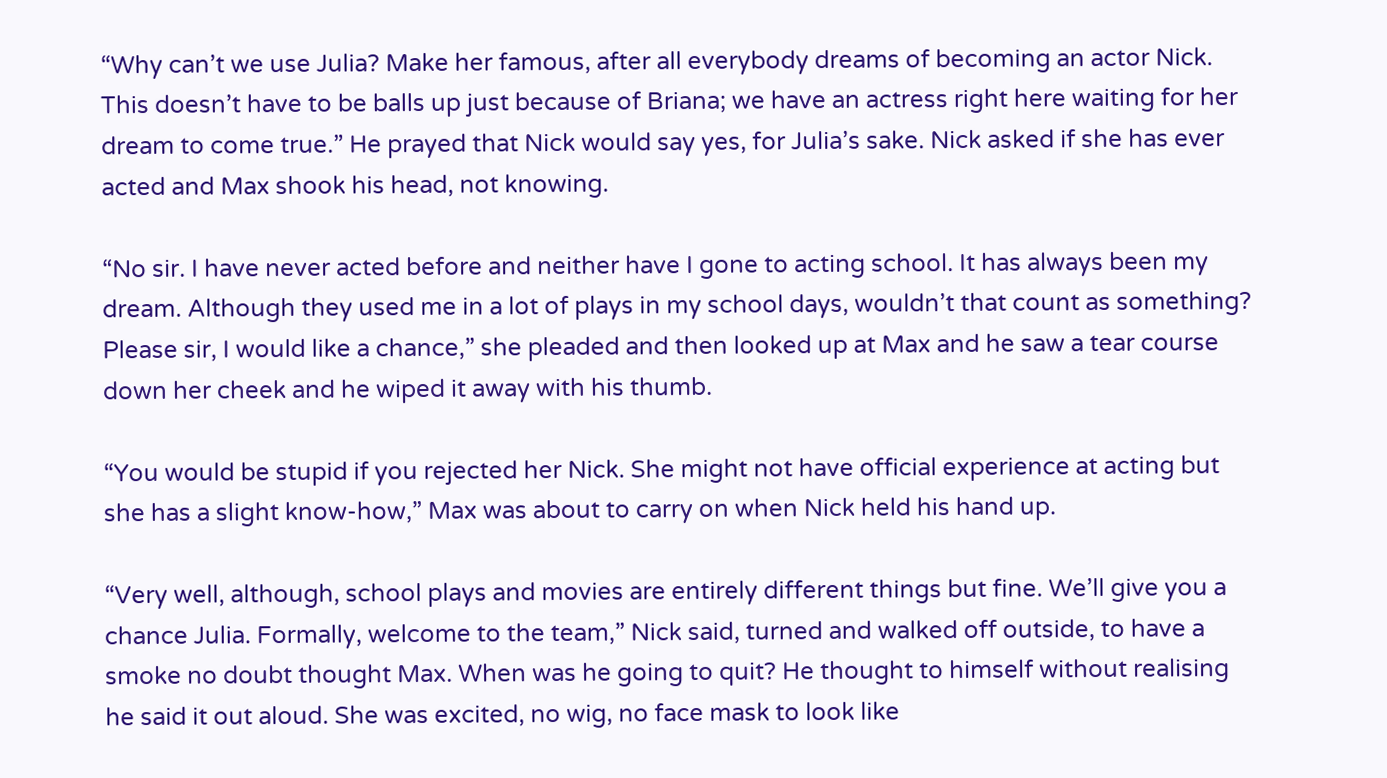“Why can’t we use Julia? Make her famous, after all everybody dreams of becoming an actor Nick. This doesn’t have to be balls up just because of Briana; we have an actress right here waiting for her dream to come true.” He prayed that Nick would say yes, for Julia’s sake. Nick asked if she has ever acted and Max shook his head, not knowing.

“No sir. I have never acted before and neither have I gone to acting school. It has always been my dream. Although they used me in a lot of plays in my school days, wouldn’t that count as something? Please sir, I would like a chance,” she pleaded and then looked up at Max and he saw a tear course down her cheek and he wiped it away with his thumb.

“You would be stupid if you rejected her Nick. She might not have official experience at acting but she has a slight know-how,” Max was about to carry on when Nick held his hand up.

“Very well, although, school plays and movies are entirely different things but fine. We’ll give you a chance Julia. Formally, welcome to the team,” Nick said, turned and walked off outside, to have a smoke no doubt thought Max. When was he going to quit? He thought to himself without realising he said it out aloud. She was excited, no wig, no face mask to look like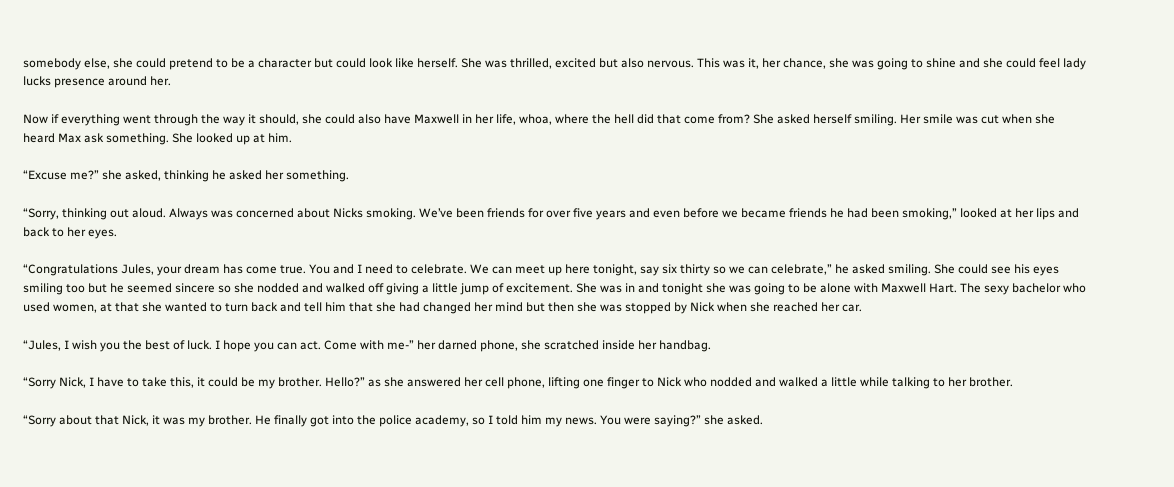somebody else, she could pretend to be a character but could look like herself. She was thrilled, excited but also nervous. This was it, her chance, she was going to shine and she could feel lady lucks presence around her.

Now if everything went through the way it should, she could also have Maxwell in her life, whoa, where the hell did that come from? She asked herself smiling. Her smile was cut when she heard Max ask something. She looked up at him.

“Excuse me?” she asked, thinking he asked her something.

“Sorry, thinking out aloud. Always was concerned about Nicks smoking. We’ve been friends for over five years and even before we became friends he had been smoking,” looked at her lips and back to her eyes.

“Congratulations Jules, your dream has come true. You and I need to celebrate. We can meet up here tonight, say six thirty so we can celebrate,” he asked smiling. She could see his eyes smiling too but he seemed sincere so she nodded and walked off giving a little jump of excitement. She was in and tonight she was going to be alone with Maxwell Hart. The sexy bachelor who used women, at that she wanted to turn back and tell him that she had changed her mind but then she was stopped by Nick when she reached her car.

“Jules, I wish you the best of luck. I hope you can act. Come with me-” her darned phone, she scratched inside her handbag.

“Sorry Nick, I have to take this, it could be my brother. Hello?” as she answered her cell phone, lifting one finger to Nick who nodded and walked a little while talking to her brother.

“Sorry about that Nick, it was my brother. He finally got into the police academy, so I told him my news. You were saying?” she asked.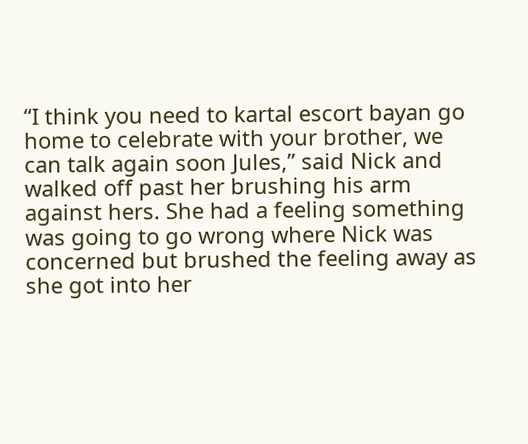“I think you need to kartal escort bayan go home to celebrate with your brother, we can talk again soon Jules,” said Nick and walked off past her brushing his arm against hers. She had a feeling something was going to go wrong where Nick was concerned but brushed the feeling away as she got into her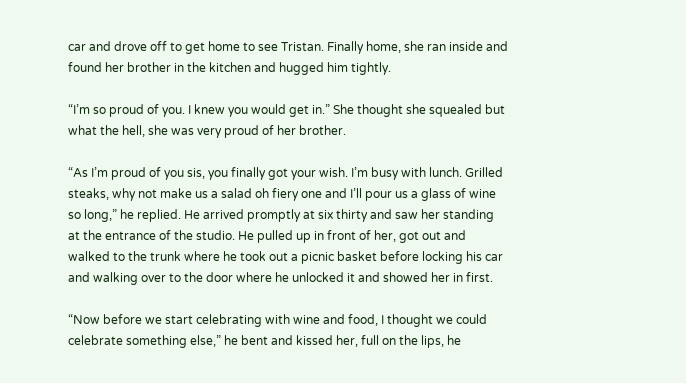car and drove off to get home to see Tristan. Finally home, she ran inside and found her brother in the kitchen and hugged him tightly.

“I’m so proud of you. I knew you would get in.” She thought she squealed but what the hell, she was very proud of her brother.

“As I’m proud of you sis, you finally got your wish. I’m busy with lunch. Grilled steaks, why not make us a salad oh fiery one and I’ll pour us a glass of wine so long,” he replied. He arrived promptly at six thirty and saw her standing at the entrance of the studio. He pulled up in front of her, got out and walked to the trunk where he took out a picnic basket before locking his car and walking over to the door where he unlocked it and showed her in first.

“Now before we start celebrating with wine and food, I thought we could celebrate something else,” he bent and kissed her, full on the lips, he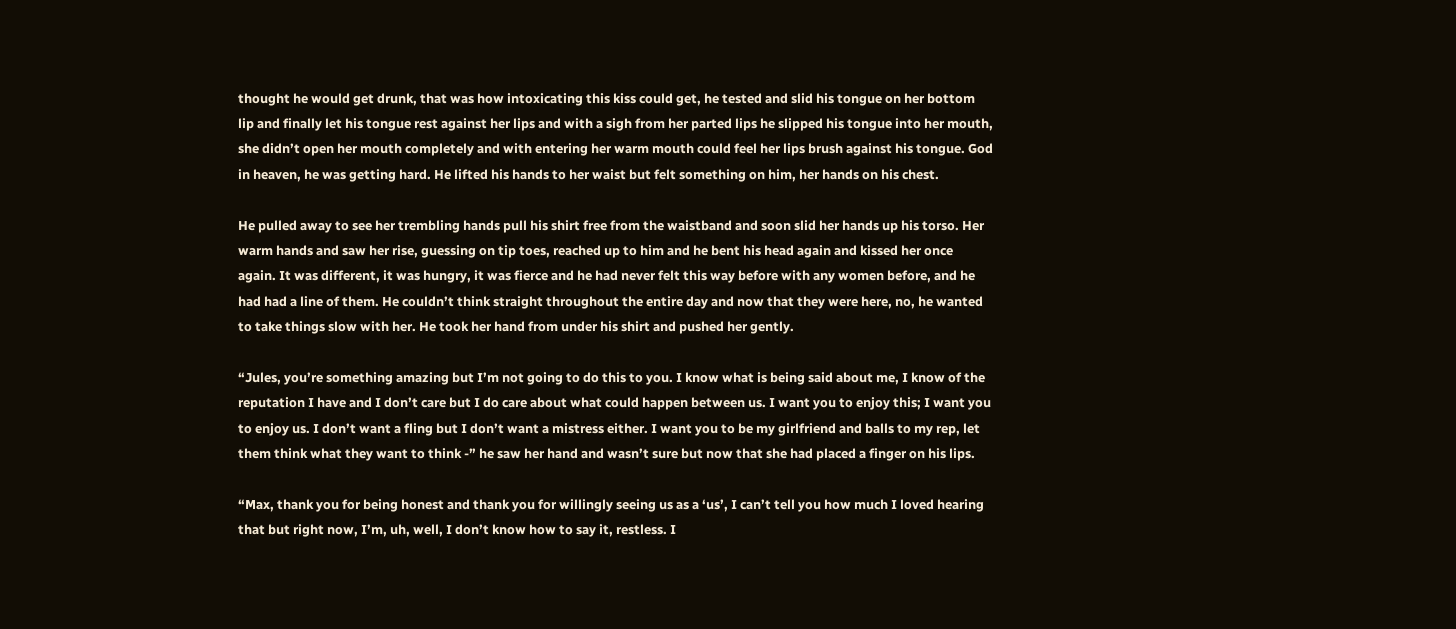thought he would get drunk, that was how intoxicating this kiss could get, he tested and slid his tongue on her bottom lip and finally let his tongue rest against her lips and with a sigh from her parted lips he slipped his tongue into her mouth, she didn’t open her mouth completely and with entering her warm mouth could feel her lips brush against his tongue. God in heaven, he was getting hard. He lifted his hands to her waist but felt something on him, her hands on his chest.

He pulled away to see her trembling hands pull his shirt free from the waistband and soon slid her hands up his torso. Her warm hands and saw her rise, guessing on tip toes, reached up to him and he bent his head again and kissed her once again. It was different, it was hungry, it was fierce and he had never felt this way before with any women before, and he had had a line of them. He couldn’t think straight throughout the entire day and now that they were here, no, he wanted to take things slow with her. He took her hand from under his shirt and pushed her gently.

“Jules, you’re something amazing but I’m not going to do this to you. I know what is being said about me, I know of the reputation I have and I don’t care but I do care about what could happen between us. I want you to enjoy this; I want you to enjoy us. I don’t want a fling but I don’t want a mistress either. I want you to be my girlfriend and balls to my rep, let them think what they want to think -” he saw her hand and wasn’t sure but now that she had placed a finger on his lips.

“Max, thank you for being honest and thank you for willingly seeing us as a ‘us’, I can’t tell you how much I loved hearing that but right now, I’m, uh, well, I don’t know how to say it, restless. I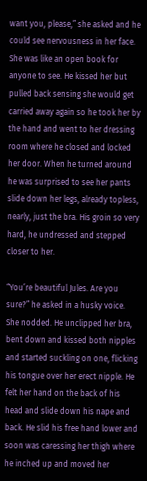want you, please,” she asked and he could see nervousness in her face. She was like an open book for anyone to see. He kissed her but pulled back sensing she would get carried away again so he took her by the hand and went to her dressing room where he closed and locked her door. When he turned around he was surprised to see her pants slide down her legs, already topless, nearly, just the bra. His groin so very hard, he undressed and stepped closer to her.

“You’re beautiful Jules. Are you sure?” he asked in a husky voice. She nodded. He unclipped her bra, bent down and kissed both nipples and started suckling on one, flicking his tongue over her erect nipple. He felt her hand on the back of his head and slide down his nape and back. He slid his free hand lower and soon was caressing her thigh where he inched up and moved her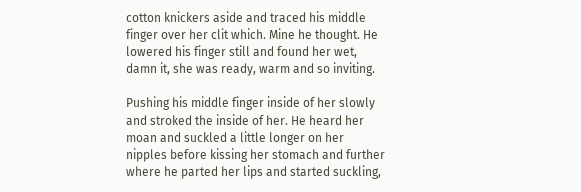cotton knickers aside and traced his middle finger over her clit which. Mine he thought. He lowered his finger still and found her wet, damn it, she was ready, warm and so inviting.

Pushing his middle finger inside of her slowly and stroked the inside of her. He heard her moan and suckled a little longer on her nipples before kissing her stomach and further where he parted her lips and started suckling,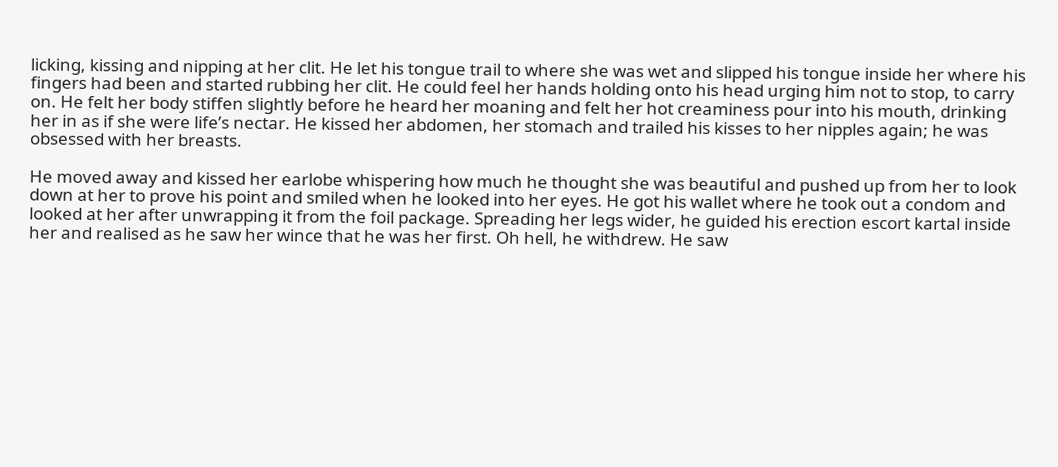licking, kissing and nipping at her clit. He let his tongue trail to where she was wet and slipped his tongue inside her where his fingers had been and started rubbing her clit. He could feel her hands holding onto his head urging him not to stop, to carry on. He felt her body stiffen slightly before he heard her moaning and felt her hot creaminess pour into his mouth, drinking her in as if she were life’s nectar. He kissed her abdomen, her stomach and trailed his kisses to her nipples again; he was obsessed with her breasts.

He moved away and kissed her earlobe whispering how much he thought she was beautiful and pushed up from her to look down at her to prove his point and smiled when he looked into her eyes. He got his wallet where he took out a condom and looked at her after unwrapping it from the foil package. Spreading her legs wider, he guided his erection escort kartal inside her and realised as he saw her wince that he was her first. Oh hell, he withdrew. He saw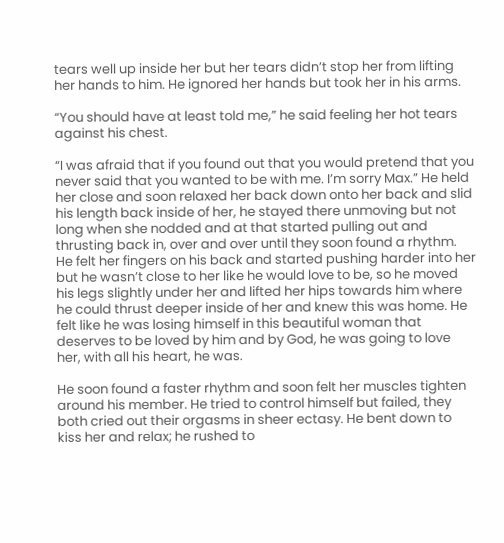tears well up inside her but her tears didn’t stop her from lifting her hands to him. He ignored her hands but took her in his arms.

“You should have at least told me,” he said feeling her hot tears against his chest.

“I was afraid that if you found out that you would pretend that you never said that you wanted to be with me. I’m sorry Max.” He held her close and soon relaxed her back down onto her back and slid his length back inside of her, he stayed there unmoving but not long when she nodded and at that started pulling out and thrusting back in, over and over until they soon found a rhythm. He felt her fingers on his back and started pushing harder into her but he wasn’t close to her like he would love to be, so he moved his legs slightly under her and lifted her hips towards him where he could thrust deeper inside of her and knew this was home. He felt like he was losing himself in this beautiful woman that deserves to be loved by him and by God, he was going to love her, with all his heart, he was.

He soon found a faster rhythm and soon felt her muscles tighten around his member. He tried to control himself but failed, they both cried out their orgasms in sheer ectasy. He bent down to kiss her and relax; he rushed to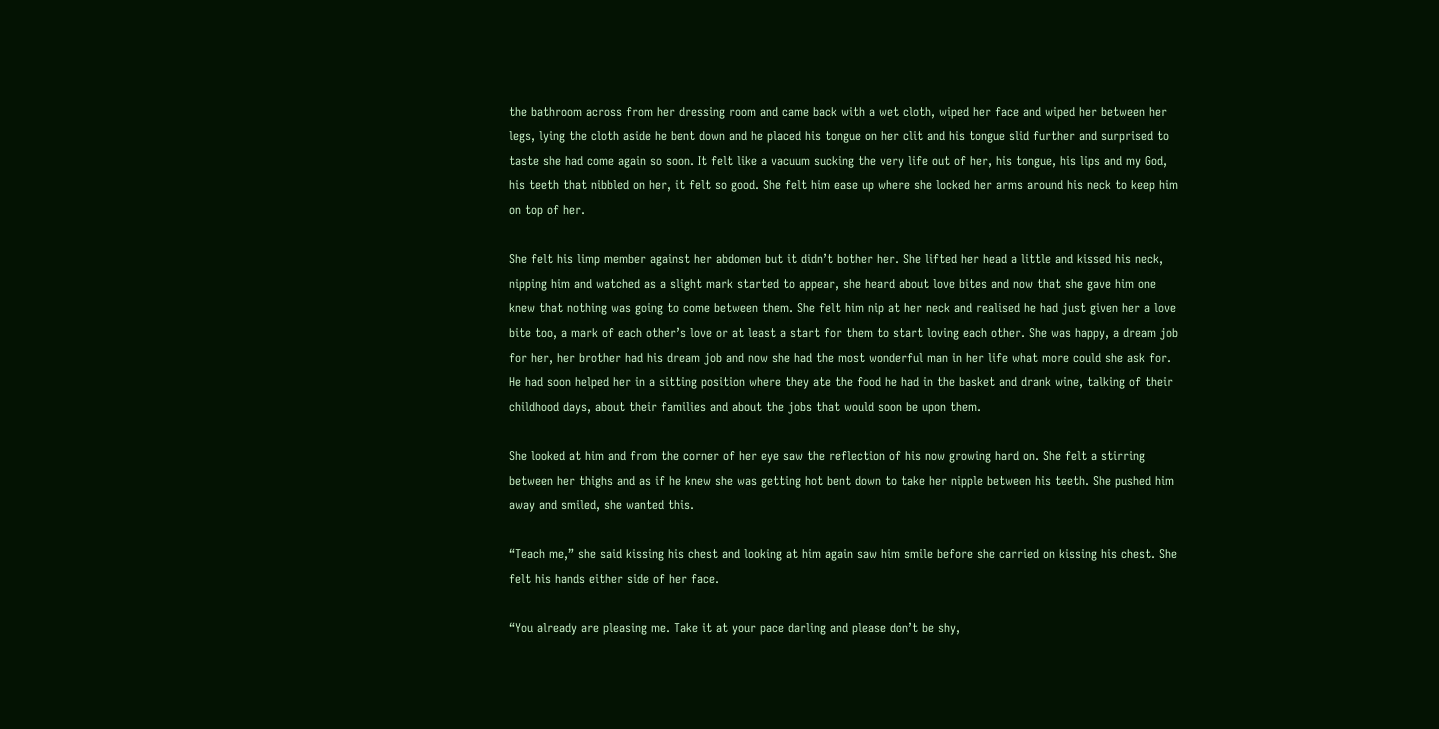the bathroom across from her dressing room and came back with a wet cloth, wiped her face and wiped her between her legs, lying the cloth aside he bent down and he placed his tongue on her clit and his tongue slid further and surprised to taste she had come again so soon. It felt like a vacuum sucking the very life out of her, his tongue, his lips and my God, his teeth that nibbled on her, it felt so good. She felt him ease up where she locked her arms around his neck to keep him on top of her.

She felt his limp member against her abdomen but it didn’t bother her. She lifted her head a little and kissed his neck, nipping him and watched as a slight mark started to appear, she heard about love bites and now that she gave him one knew that nothing was going to come between them. She felt him nip at her neck and realised he had just given her a love bite too, a mark of each other’s love or at least a start for them to start loving each other. She was happy, a dream job for her, her brother had his dream job and now she had the most wonderful man in her life what more could she ask for. He had soon helped her in a sitting position where they ate the food he had in the basket and drank wine, talking of their childhood days, about their families and about the jobs that would soon be upon them.

She looked at him and from the corner of her eye saw the reflection of his now growing hard on. She felt a stirring between her thighs and as if he knew she was getting hot bent down to take her nipple between his teeth. She pushed him away and smiled, she wanted this.

“Teach me,” she said kissing his chest and looking at him again saw him smile before she carried on kissing his chest. She felt his hands either side of her face.

“You already are pleasing me. Take it at your pace darling and please don’t be shy,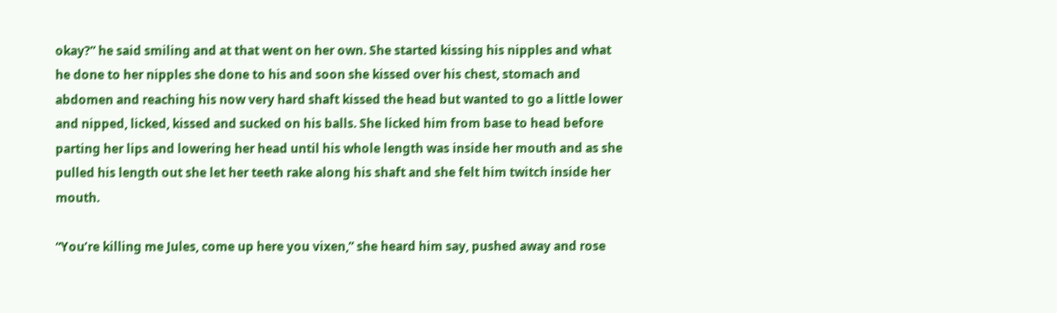okay?” he said smiling and at that went on her own. She started kissing his nipples and what he done to her nipples she done to his and soon she kissed over his chest, stomach and abdomen and reaching his now very hard shaft kissed the head but wanted to go a little lower and nipped, licked, kissed and sucked on his balls. She licked him from base to head before parting her lips and lowering her head until his whole length was inside her mouth and as she pulled his length out she let her teeth rake along his shaft and she felt him twitch inside her mouth.

“You’re killing me Jules, come up here you vixen,” she heard him say, pushed away and rose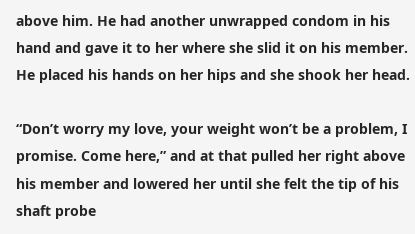above him. He had another unwrapped condom in his hand and gave it to her where she slid it on his member. He placed his hands on her hips and she shook her head.

“Don’t worry my love, your weight won’t be a problem, I promise. Come here,” and at that pulled her right above his member and lowered her until she felt the tip of his shaft probe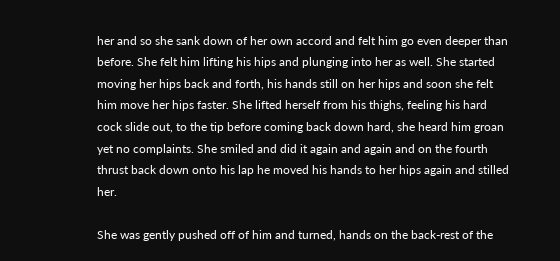her and so she sank down of her own accord and felt him go even deeper than before. She felt him lifting his hips and plunging into her as well. She started moving her hips back and forth, his hands still on her hips and soon she felt him move her hips faster. She lifted herself from his thighs, feeling his hard cock slide out, to the tip before coming back down hard, she heard him groan yet no complaints. She smiled and did it again and again and on the fourth thrust back down onto his lap he moved his hands to her hips again and stilled her.

She was gently pushed off of him and turned, hands on the back-rest of the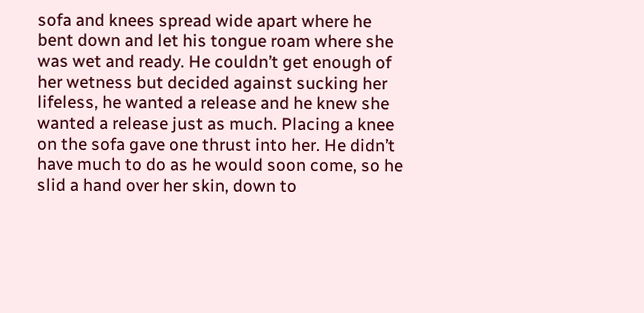sofa and knees spread wide apart where he bent down and let his tongue roam where she was wet and ready. He couldn’t get enough of her wetness but decided against sucking her lifeless, he wanted a release and he knew she wanted a release just as much. Placing a knee on the sofa gave one thrust into her. He didn’t have much to do as he would soon come, so he slid a hand over her skin, down to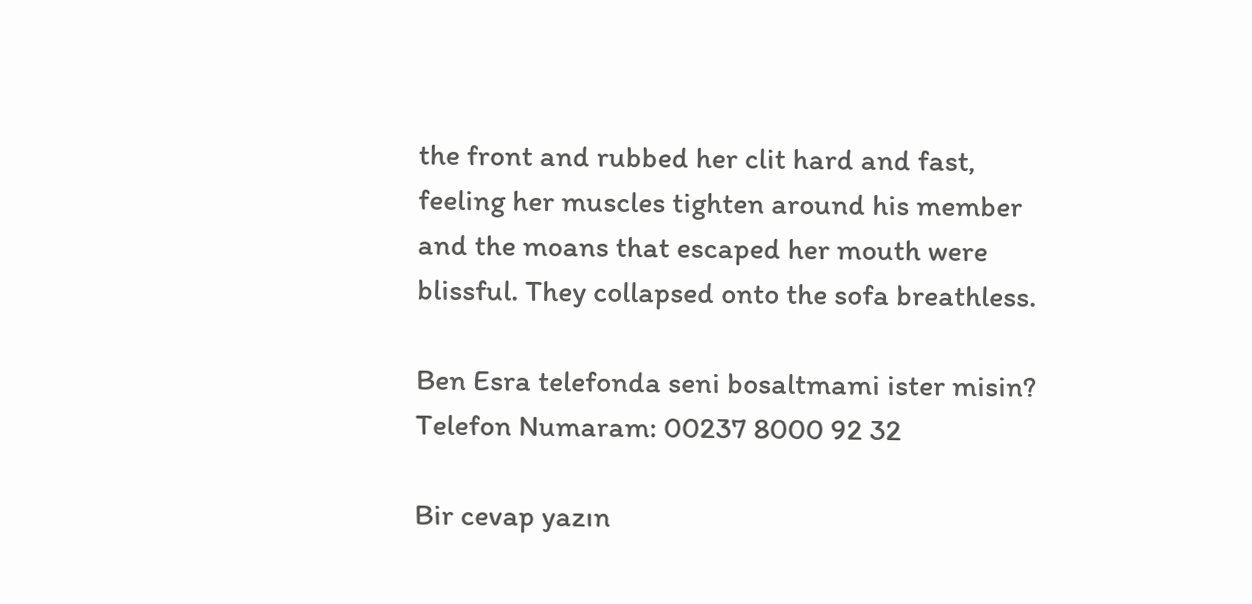the front and rubbed her clit hard and fast, feeling her muscles tighten around his member and the moans that escaped her mouth were blissful. They collapsed onto the sofa breathless.

Ben Esra telefonda seni bosaltmami ister misin?
Telefon Numaram: 00237 8000 92 32

Bir cevap yazın